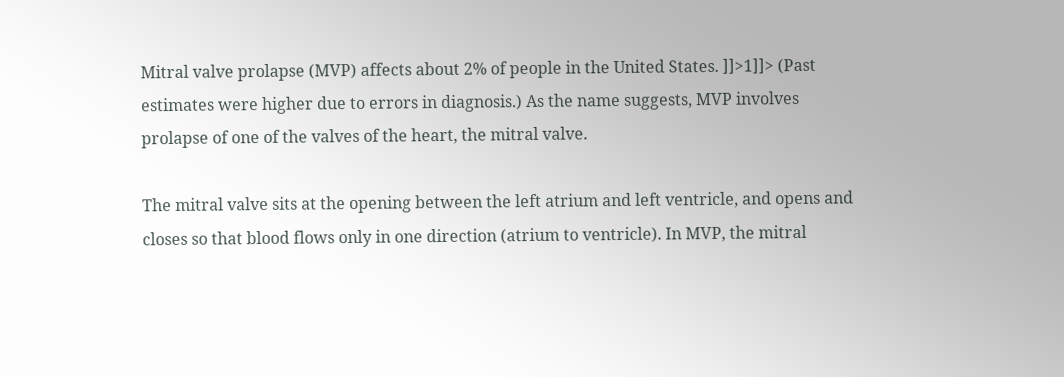Mitral valve prolapse (MVP) affects about 2% of people in the United States. ]]>1]]> (Past estimates were higher due to errors in diagnosis.) As the name suggests, MVP involves prolapse of one of the valves of the heart, the mitral valve.

The mitral valve sits at the opening between the left atrium and left ventricle, and opens and closes so that blood flows only in one direction (atrium to ventricle). In MVP, the mitral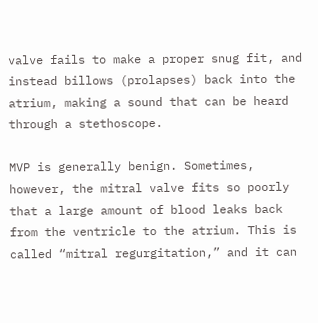valve fails to make a proper snug fit, and instead billows (prolapses) back into the atrium, making a sound that can be heard through a stethoscope.

MVP is generally benign. Sometimes, however, the mitral valve fits so poorly that a large amount of blood leaks back from the ventricle to the atrium. This is called “mitral regurgitation,” and it can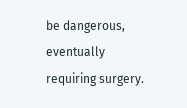be dangerous, eventually requiring surgery.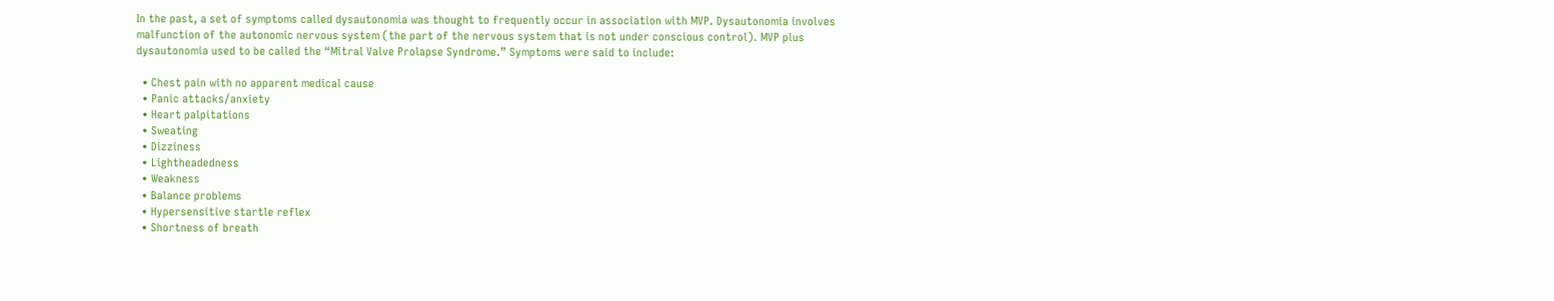In the past, a set of symptoms called dysautonomia was thought to frequently occur in association with MVP. Dysautonomia involves malfunction of the autonomic nervous system (the part of the nervous system that is not under conscious control). MVP plus dysautonomia used to be called the “Mitral Valve Prolapse Syndrome.” Symptoms were said to include:

  • Chest pain with no apparent medical cause
  • Panic attacks/anxiety
  • Heart palpitations
  • Sweating
  • Dizziness
  • Lightheadedness
  • Weakness
  • Balance problems
  • Hypersensitive startle reflex
  • Shortness of breath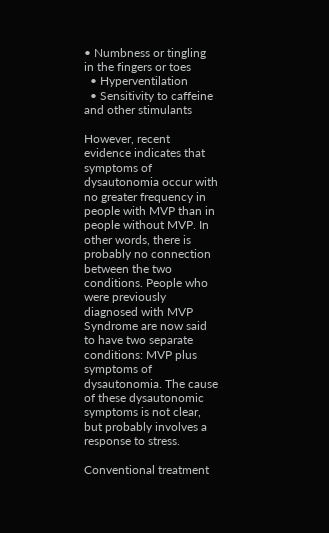• Numbness or tingling in the fingers or toes
  • Hyperventilation
  • Sensitivity to caffeine and other stimulants

However, recent evidence indicates that symptoms of dysautonomia occur with no greater frequency in people with MVP than in people without MVP. In other words, there is probably no connection between the two conditions. People who were previously diagnosed with MVP Syndrome are now said to have two separate conditions: MVP plus symptoms of dysautonomia. The cause of these dysautonomic symptoms is not clear, but probably involves a response to stress.

Conventional treatment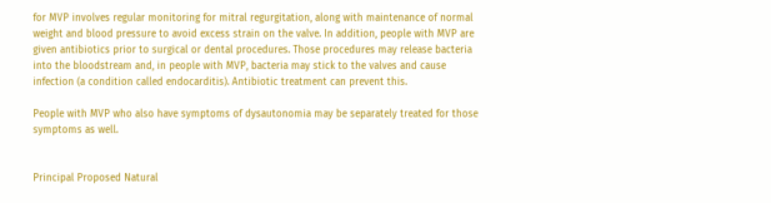for MVP involves regular monitoring for mitral regurgitation, along with maintenance of normal weight and blood pressure to avoid excess strain on the valve. In addition, people with MVP are given antibiotics prior to surgical or dental procedures. Those procedures may release bacteria into the bloodstream and, in people with MVP, bacteria may stick to the valves and cause infection (a condition called endocarditis). Antibiotic treatment can prevent this.

People with MVP who also have symptoms of dysautonomia may be separately treated for those symptoms as well.


Principal Proposed Natural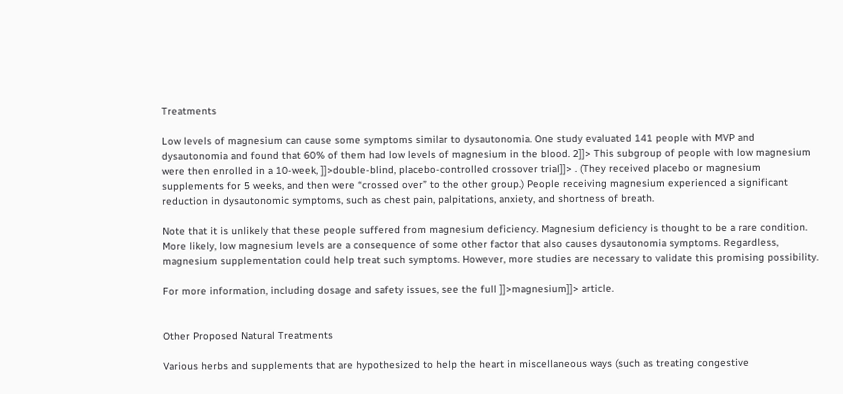Treatments

Low levels of magnesium can cause some symptoms similar to dysautonomia. One study evaluated 141 people with MVP and dysautonomia and found that 60% of them had low levels of magnesium in the blood. 2]]> This subgroup of people with low magnesium were then enrolled in a 10-week, ]]>double-blind, placebo-controlled crossover trial]]> . (They received placebo or magnesium supplements for 5 weeks, and then were “crossed over” to the other group.) People receiving magnesium experienced a significant reduction in dysautonomic symptoms, such as chest pain, palpitations, anxiety, and shortness of breath.

Note that it is unlikely that these people suffered from magnesium deficiency. Magnesium deficiency is thought to be a rare condition. More likely, low magnesium levels are a consequence of some other factor that also causes dysautonomia symptoms. Regardless, magnesium supplementation could help treat such symptoms. However, more studies are necessary to validate this promising possibility.

For more information, including dosage and safety issues, see the full ]]>magnesium]]> article.


Other Proposed Natural Treatments

Various herbs and supplements that are hypothesized to help the heart in miscellaneous ways (such as treating congestive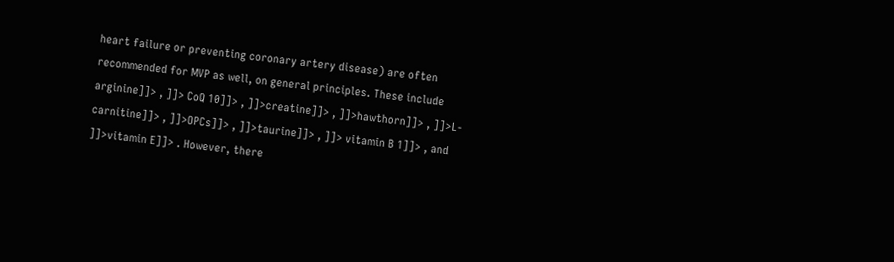heart failure or preventing coronary artery disease) are often recommended for MVP as well, on general principles. These include arginine]]> , ]]> CoQ 10]]> , ]]>creatine]]> , ]]>hawthorn]]> , ]]>L-carnitine]]> , ]]>OPCs]]> , ]]>taurine]]> , ]]> vitamin B 1]]> , and ]]>vitamin E]]> . However, there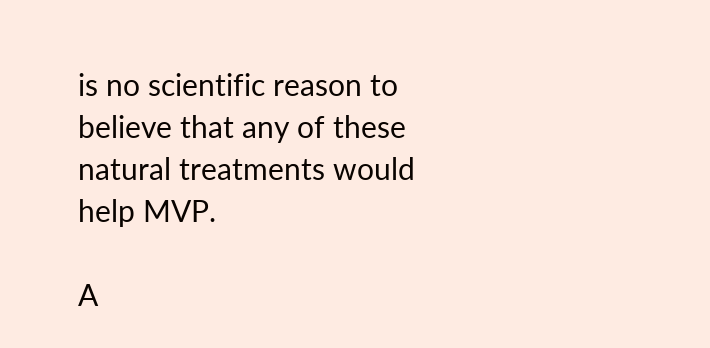is no scientific reason to believe that any of these natural treatments would help MVP.

A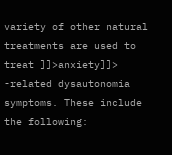variety of other natural treatments are used to treat ]]>anxiety]]> -related dysautonomia symptoms. These include the following: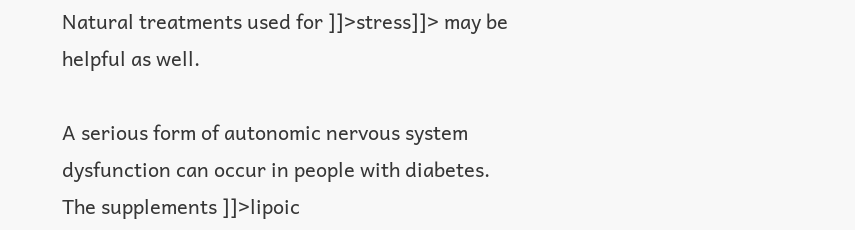Natural treatments used for ]]>stress]]> may be helpful as well.

A serious form of autonomic nervous system dysfunction can occur in people with diabetes. The supplements ]]>lipoic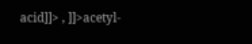acid]]> , ]]>acetyl-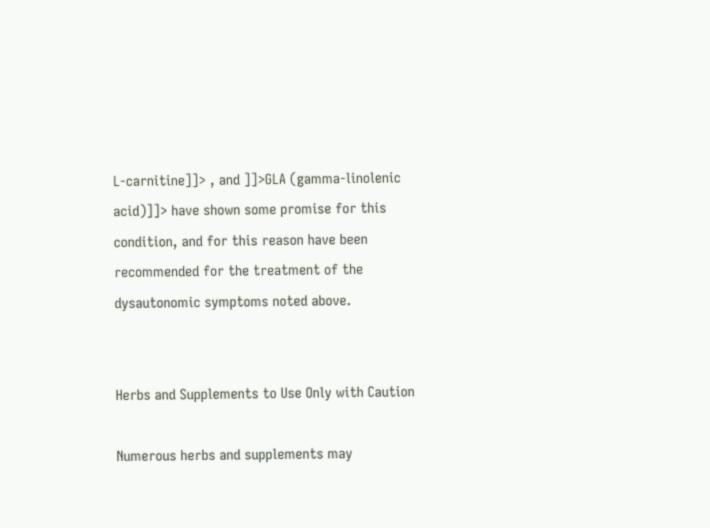L-carnitine]]> , and ]]>GLA (gamma-linolenic acid)]]> have shown some promise for this condition, and for this reason have been recommended for the treatment of the dysautonomic symptoms noted above.


Herbs and Supplements to Use Only with Caution

Numerous herbs and supplements may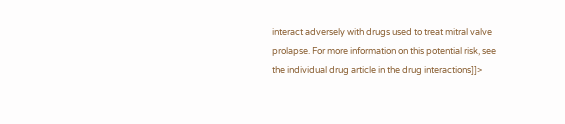interact adversely with drugs used to treat mitral valve prolapse. For more information on this potential risk, see the individual drug article in the drug interactions]]>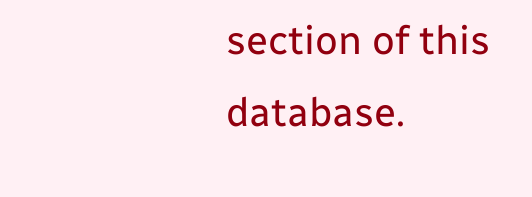section of this database.